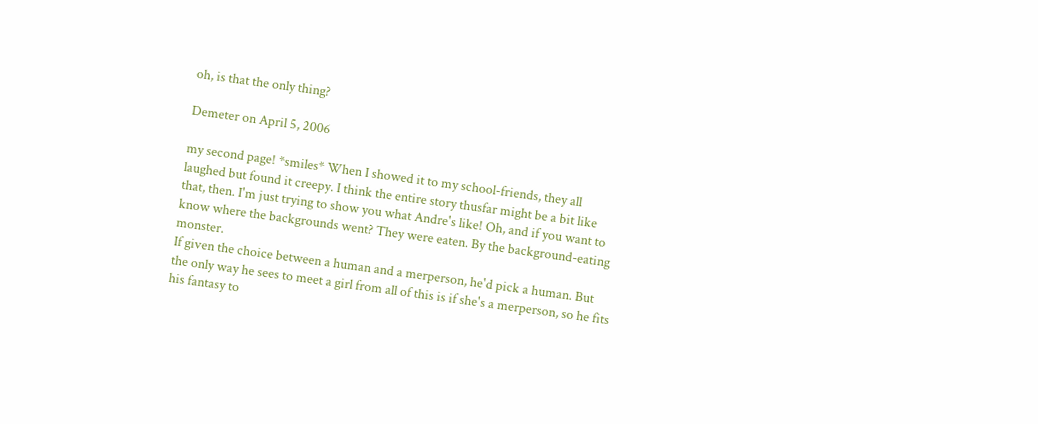oh, is that the only thing?

Demeter on April 5, 2006

my second page! *smiles* When I showed it to my school-friends, they all laughed but found it creepy. I think the entire story thusfar might be a bit like that, then. I'm just trying to show you what Andre's like! Oh, and if you want to know where the backgrounds went? They were eaten. By the background-eating monster.
If given the choice between a human and a merperson, he'd pick a human. But the only way he sees to meet a girl from all of this is if she's a merperson, so he fits his fantasy to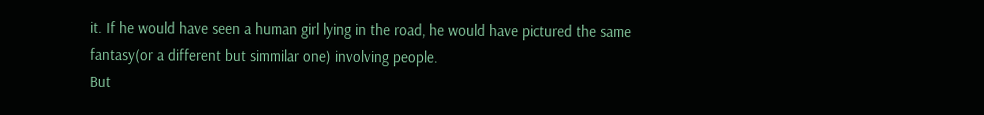it. If he would have seen a human girl lying in the road, he would have pictured the same fantasy(or a different but simmilar one) involving people.
But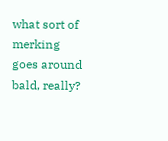what sort of merking goes around bald, really?